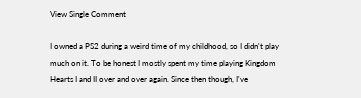View Single Comment

I owned a PS2 during a weird time of my childhood, so I didn't play much on it. To be honest I mostly spent my time playing Kingdom Hearts I and II over and over again. Since then though, I've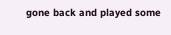gone back and played some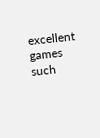excellent games such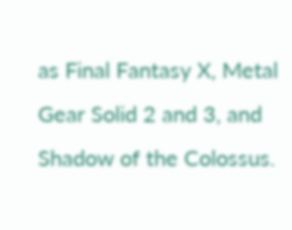as Final Fantasy X, Metal Gear Solid 2 and 3, and Shadow of the Colossus.